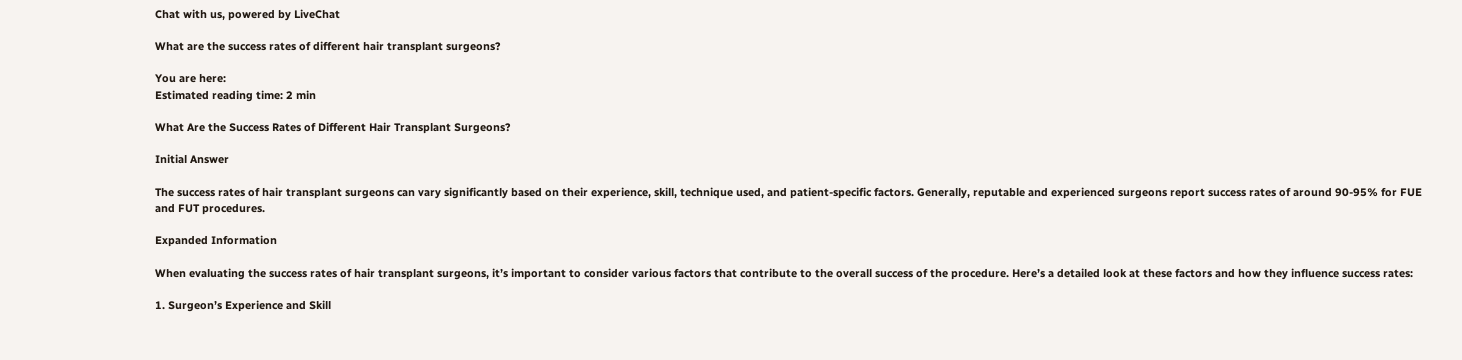Chat with us, powered by LiveChat

What are the success rates of different hair transplant surgeons?

You are here:
Estimated reading time: 2 min

What Are the Success Rates of Different Hair Transplant Surgeons?

Initial Answer

The success rates of hair transplant surgeons can vary significantly based on their experience, skill, technique used, and patient-specific factors. Generally, reputable and experienced surgeons report success rates of around 90-95% for FUE and FUT procedures.

Expanded Information

When evaluating the success rates of hair transplant surgeons, it’s important to consider various factors that contribute to the overall success of the procedure. Here’s a detailed look at these factors and how they influence success rates:

1. Surgeon’s Experience and Skill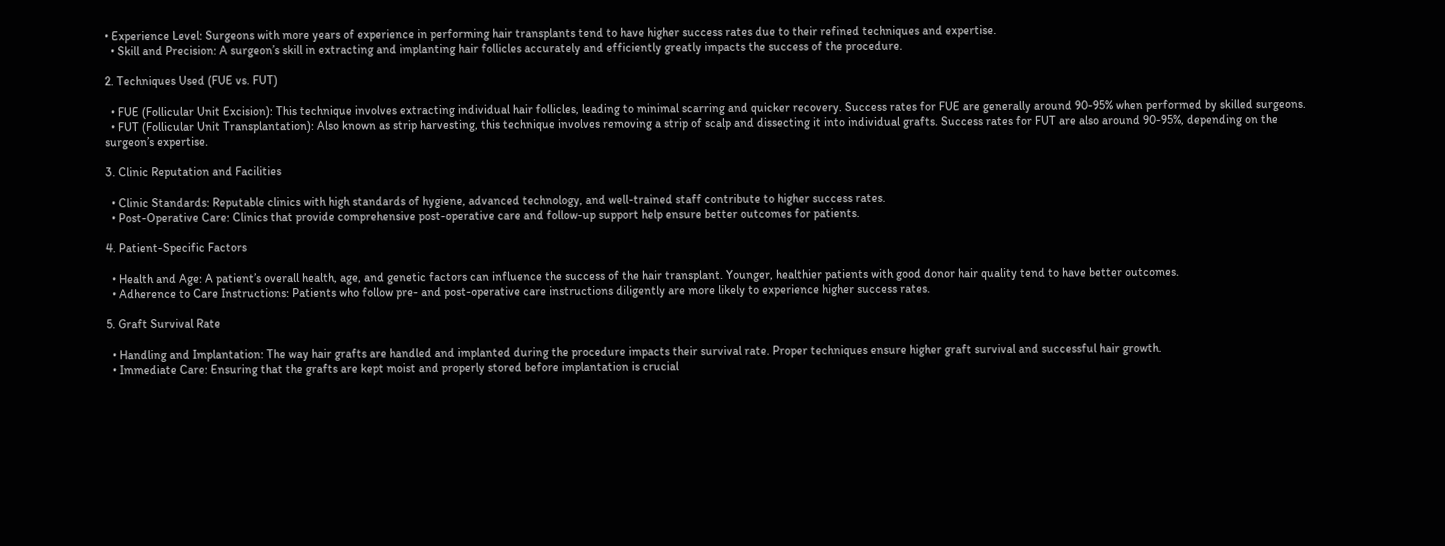• Experience Level: Surgeons with more years of experience in performing hair transplants tend to have higher success rates due to their refined techniques and expertise.
  • Skill and Precision: A surgeon’s skill in extracting and implanting hair follicles accurately and efficiently greatly impacts the success of the procedure.

2. Techniques Used (FUE vs. FUT)

  • FUE (Follicular Unit Excision): This technique involves extracting individual hair follicles, leading to minimal scarring and quicker recovery. Success rates for FUE are generally around 90-95% when performed by skilled surgeons.
  • FUT (Follicular Unit Transplantation): Also known as strip harvesting, this technique involves removing a strip of scalp and dissecting it into individual grafts. Success rates for FUT are also around 90-95%, depending on the surgeon’s expertise.

3. Clinic Reputation and Facilities

  • Clinic Standards: Reputable clinics with high standards of hygiene, advanced technology, and well-trained staff contribute to higher success rates.
  • Post-Operative Care: Clinics that provide comprehensive post-operative care and follow-up support help ensure better outcomes for patients.

4. Patient-Specific Factors

  • Health and Age: A patient’s overall health, age, and genetic factors can influence the success of the hair transplant. Younger, healthier patients with good donor hair quality tend to have better outcomes.
  • Adherence to Care Instructions: Patients who follow pre- and post-operative care instructions diligently are more likely to experience higher success rates.

5. Graft Survival Rate

  • Handling and Implantation: The way hair grafts are handled and implanted during the procedure impacts their survival rate. Proper techniques ensure higher graft survival and successful hair growth.
  • Immediate Care: Ensuring that the grafts are kept moist and properly stored before implantation is crucial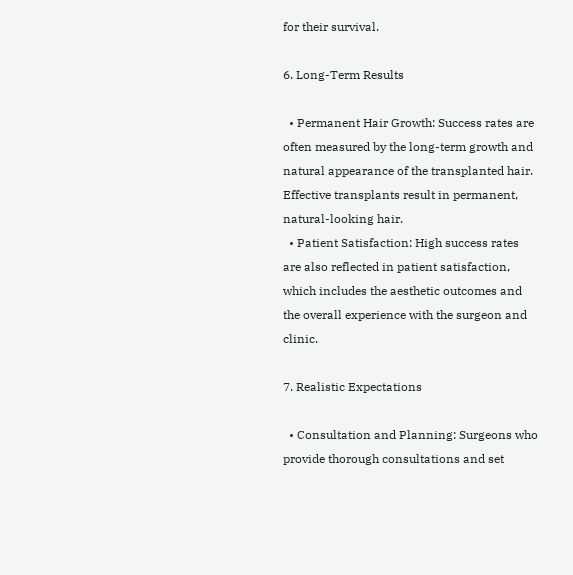for their survival.

6. Long-Term Results

  • Permanent Hair Growth: Success rates are often measured by the long-term growth and natural appearance of the transplanted hair. Effective transplants result in permanent, natural-looking hair.
  • Patient Satisfaction: High success rates are also reflected in patient satisfaction, which includes the aesthetic outcomes and the overall experience with the surgeon and clinic.

7. Realistic Expectations

  • Consultation and Planning: Surgeons who provide thorough consultations and set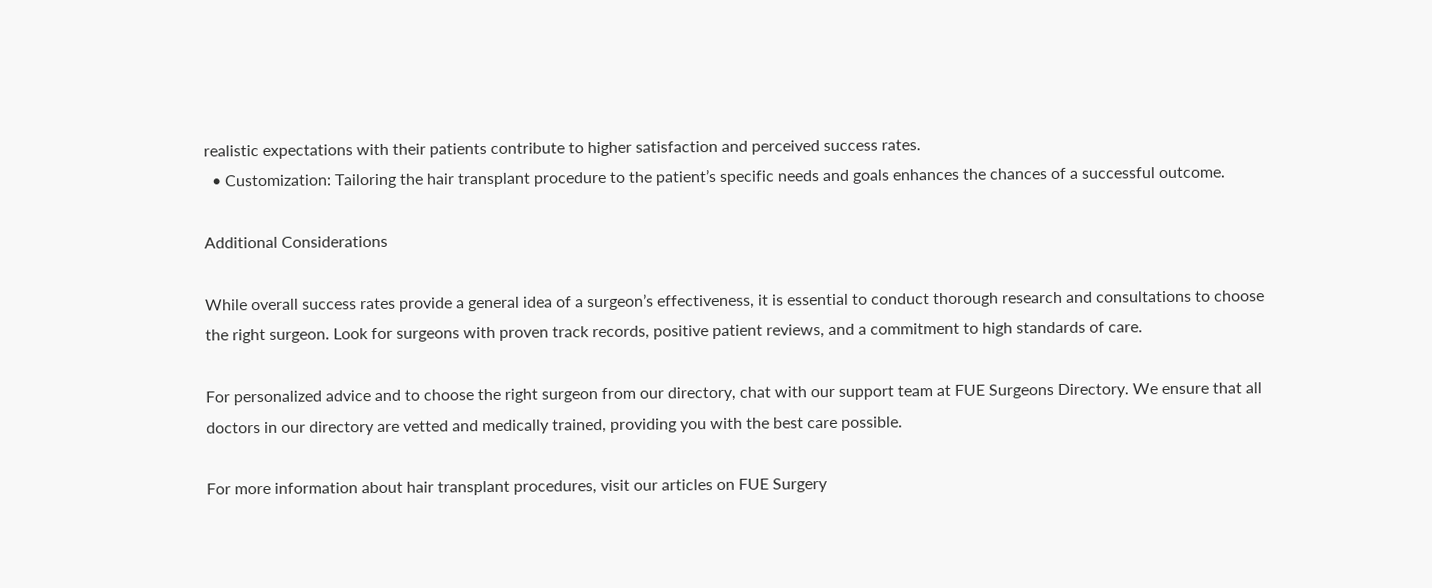realistic expectations with their patients contribute to higher satisfaction and perceived success rates.
  • Customization: Tailoring the hair transplant procedure to the patient’s specific needs and goals enhances the chances of a successful outcome.

Additional Considerations

While overall success rates provide a general idea of a surgeon’s effectiveness, it is essential to conduct thorough research and consultations to choose the right surgeon. Look for surgeons with proven track records, positive patient reviews, and a commitment to high standards of care.

For personalized advice and to choose the right surgeon from our directory, chat with our support team at FUE Surgeons Directory. We ensure that all doctors in our directory are vetted and medically trained, providing you with the best care possible.

For more information about hair transplant procedures, visit our articles on FUE Surgery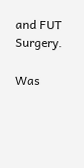and FUT Surgery.

Was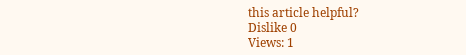this article helpful?
Dislike 0
Views: 1